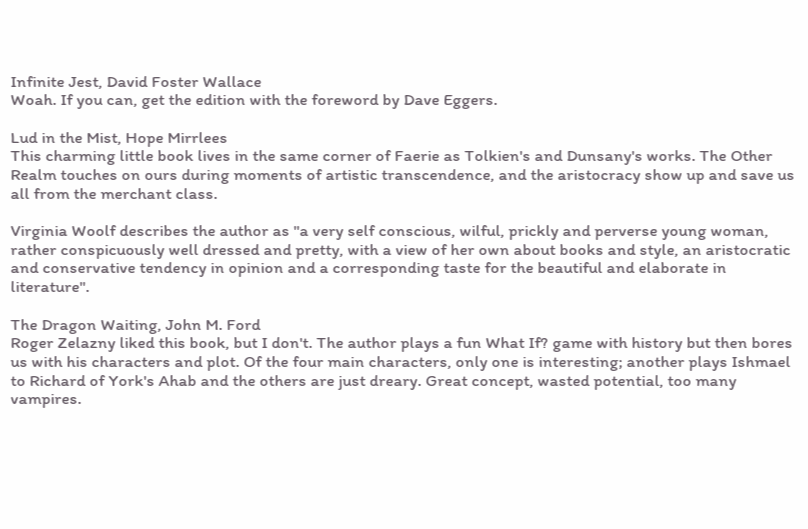Infinite Jest, David Foster Wallace
Woah. If you can, get the edition with the foreword by Dave Eggers.

Lud in the Mist, Hope Mirrlees
This charming little book lives in the same corner of Faerie as Tolkien's and Dunsany's works. The Other Realm touches on ours during moments of artistic transcendence, and the aristocracy show up and save us all from the merchant class.

Virginia Woolf describes the author as "a very self conscious, wilful, prickly and perverse young woman, rather conspicuously well dressed and pretty, with a view of her own about books and style, an aristocratic and conservative tendency in opinion and a corresponding taste for the beautiful and elaborate in literature".

The Dragon Waiting, John M. Ford
Roger Zelazny liked this book, but I don't. The author plays a fun What If? game with history but then bores us with his characters and plot. Of the four main characters, only one is interesting; another plays Ishmael to Richard of York's Ahab and the others are just dreary. Great concept, wasted potential, too many vampires.